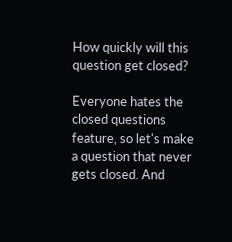How quickly will this question get closed?

Everyone hates the closed questions feature, so let's make a question that never gets closed. And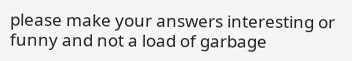please make your answers interesting or funny and not a load of garbage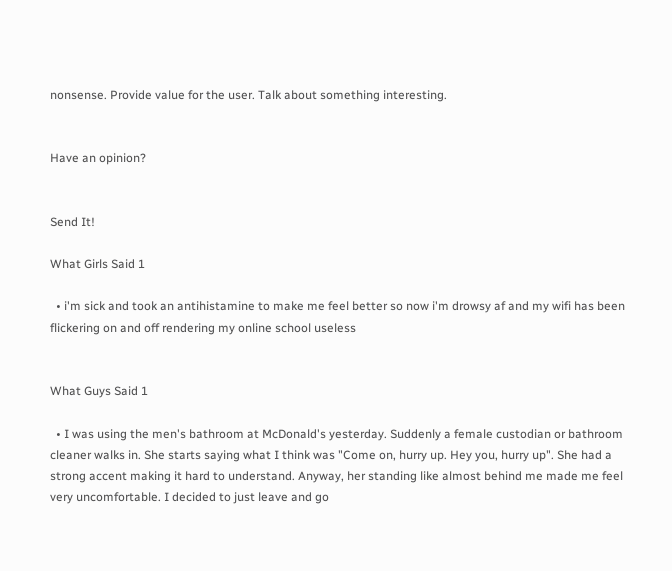nonsense. Provide value for the user. Talk about something interesting.


Have an opinion?


Send It!

What Girls Said 1

  • i'm sick and took an antihistamine to make me feel better so now i'm drowsy af and my wifi has been flickering on and off rendering my online school useless


What Guys Said 1

  • I was using the men's bathroom at McDonald's yesterday. Suddenly a female custodian or bathroom cleaner walks in. She starts saying what I think was "Come on, hurry up. Hey you, hurry up". She had a strong accent making it hard to understand. Anyway, her standing like almost behind me made me feel very uncomfortable. I decided to just leave and go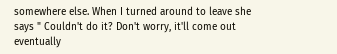somewhere else. When I turned around to leave she says " Couldn't do it? Don't worry, it'll come out eventually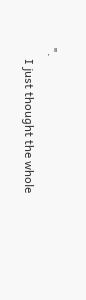".
    I just thought the whole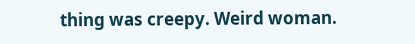thing was creepy. Weird woman.